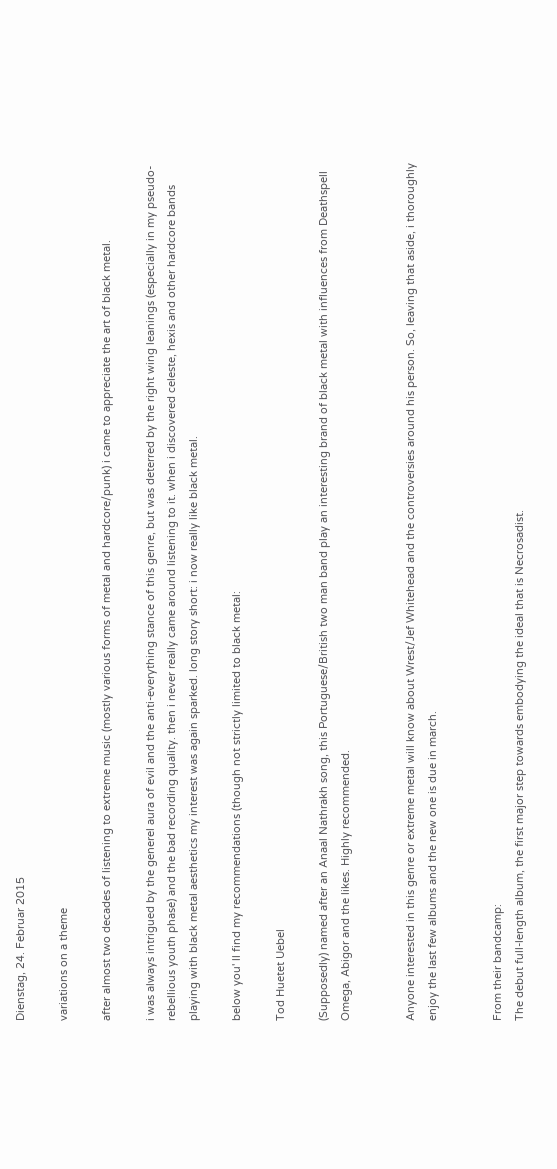Dienstag, 24. Februar 2015

variations on a theme

after almost two decades of listening to extreme music (mostly various forms of metal and hardcore/punk) i came to appreciate the art of black metal.

i was always intrigued by the generel aura of evil and the anti-everything stance of this genre, but was deterred by the right wing leanings (especially in my pseudo-rebellious youth phase) and the bad recording quality. then i never really came around listening to it. when i discovered celeste, hexis and other hardcore bands playing with black metal aesthetics my interest was again sparked. long story short: i now really like black metal.

below you' ll find my recommendations (though not strictly limited to black metal:

Tod Huetet Uebel

(Supposedly) named after an Anaal Nathrakh song, this Portuguese/British two man band play an interesting brand of black metal with influences from Deathspell Omega, Abigor and the likes. Highly recommended.


Anyone interested in this genre or extreme metal will know about Wrest/Jef Whitehead and the controversies around his person. So, leaving that aside, i thoroughly enjoy the last few albums and the new one is due in march.


From their bandcamp:
The debut full-length album, the first major step towards embodying the ideal that is Necrosadist.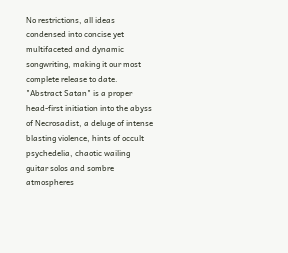No restrictions, all ideas condensed into concise yet multifaceted and dynamic songwriting, making it our most complete release to date. "Abstract Satan" is a proper head-first initiation into the abyss of Necrosadist, a deluge of intense blasting violence, hints of occult psychedelia, chaotic wailing guitar solos and sombre atmospheres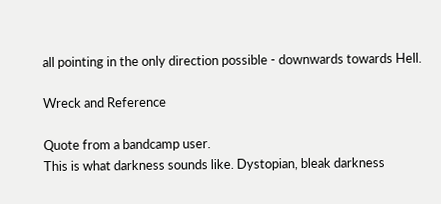all pointing in the only direction possible - downwards towards Hell.

Wreck and Reference

Quote from a bandcamp user.
This is what darkness sounds like. Dystopian, bleak darkness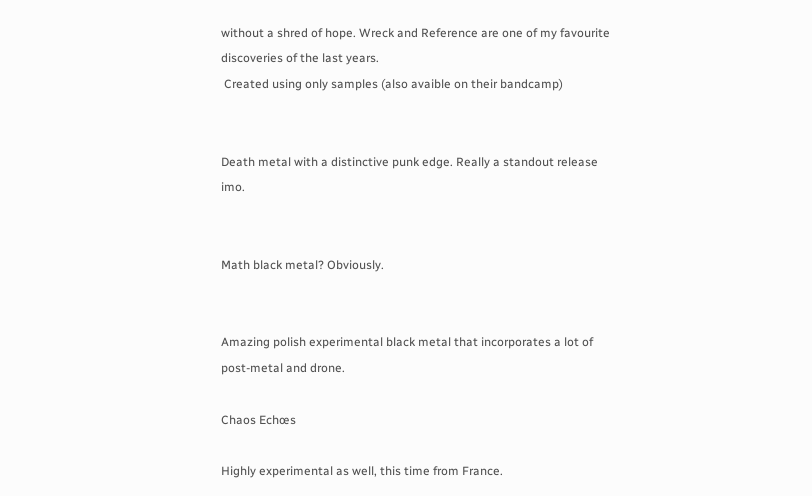without a shred of hope. Wreck and Reference are one of my favourite discoveries of the last years.
 Created using only samples (also avaible on their bandcamp)


Death metal with a distinctive punk edge. Really a standout release imo.


Math black metal? Obviously.


Amazing polish experimental black metal that incorporates a lot of post-metal and drone.

Chaos Echœs

Highly experimental as well, this time from France.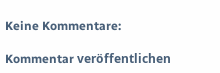Keine Kommentare:

Kommentar veröffentlichen